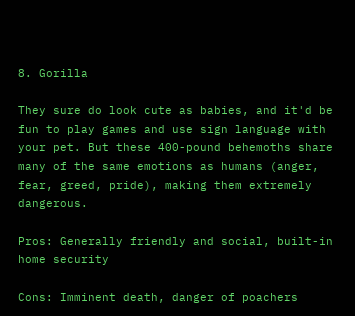8. Gorilla

They sure do look cute as babies, and it'd be fun to play games and use sign language with your pet. But these 400-pound behemoths share many of the same emotions as humans (anger, fear, greed, pride), making them extremely dangerous.

Pros: Generally friendly and social, built-in home security

Cons: Imminent death, danger of poachers